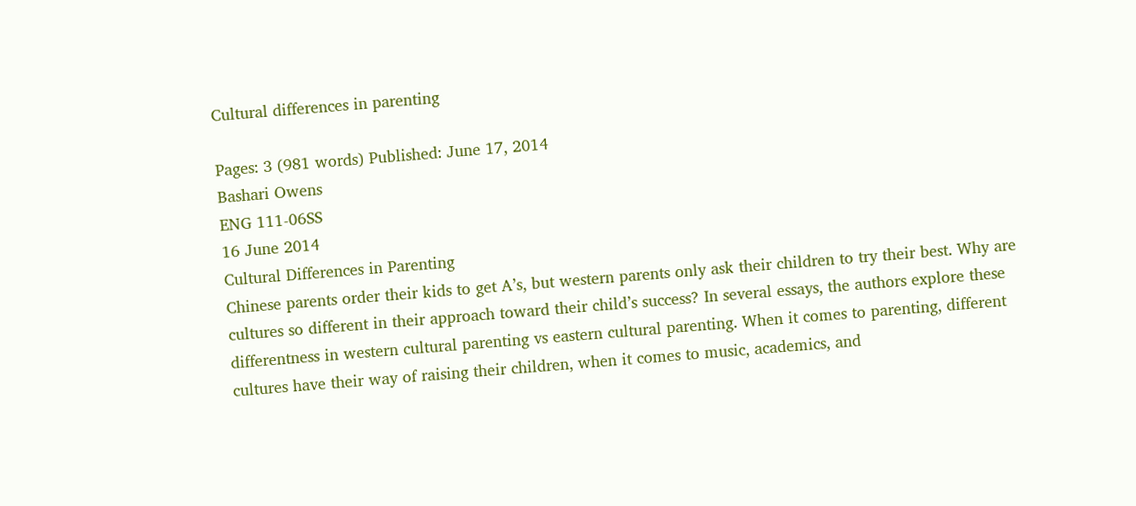Cultural differences in parenting

Pages: 3 (981 words) Published: June 17, 2014
Bashari Owens
ENG 111-06SS
16 June 2014
Cultural Differences in Parenting
Chinese parents order their kids to get A’s, but western parents only ask their children to try their best. Why are cultures so different in their approach toward their child’s success? In several essays, the authors explore these differentness in western cultural parenting vs eastern cultural parenting. When it comes to parenting, different cultures have their way of raising their children, when it comes to music, academics, and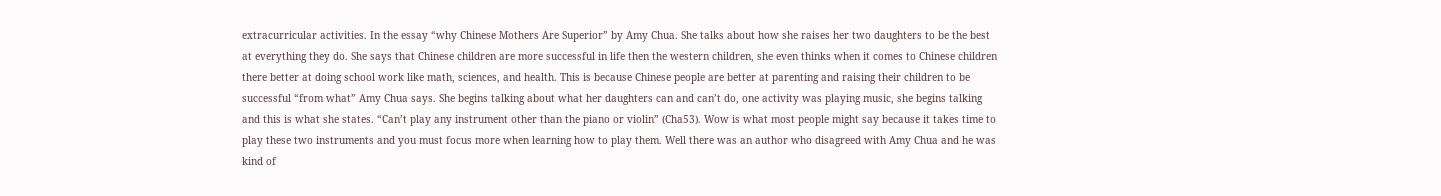extracurricular activities. In the essay “why Chinese Mothers Are Superior” by Amy Chua. She talks about how she raises her two daughters to be the best at everything they do. She says that Chinese children are more successful in life then the western children, she even thinks when it comes to Chinese children there better at doing school work like math, sciences, and health. This is because Chinese people are better at parenting and raising their children to be successful “from what” Amy Chua says. She begins talking about what her daughters can and can’t do, one activity was playing music, she begins talking and this is what she states. “Can’t play any instrument other than the piano or violin” (Cha53). Wow is what most people might say because it takes time to play these two instruments and you must focus more when learning how to play them. Well there was an author who disagreed with Amy Chua and he was kind of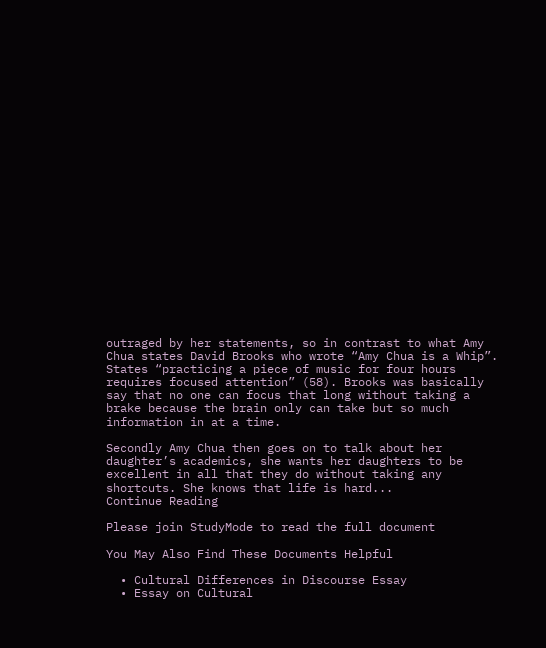outraged by her statements, so in contrast to what Amy Chua states David Brooks who wrote “Amy Chua is a Whip”. States “practicing a piece of music for four hours requires focused attention” (58). Brooks was basically say that no one can focus that long without taking a brake because the brain only can take but so much information in at a time.

Secondly Amy Chua then goes on to talk about her daughter’s academics, she wants her daughters to be excellent in all that they do without taking any shortcuts. She knows that life is hard...
Continue Reading

Please join StudyMode to read the full document

You May Also Find These Documents Helpful

  • Cultural Differences in Discourse Essay
  • Essay on Cultural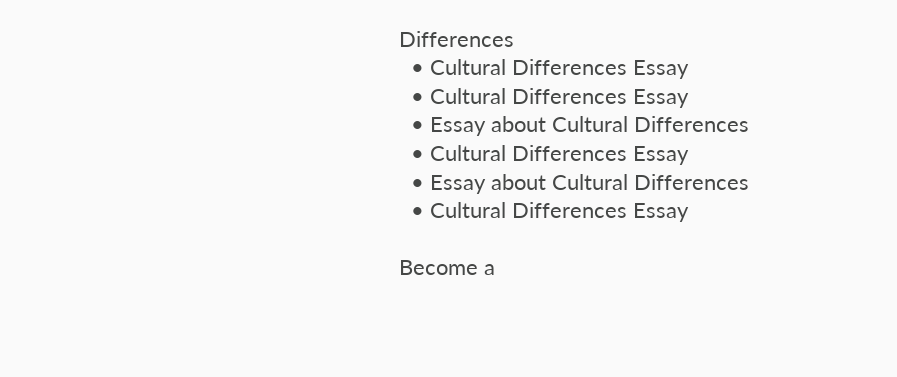Differences
  • Cultural Differences Essay
  • Cultural Differences Essay
  • Essay about Cultural Differences
  • Cultural Differences Essay
  • Essay about Cultural Differences
  • Cultural Differences Essay

Become a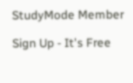StudyMode Member

Sign Up - It's Free